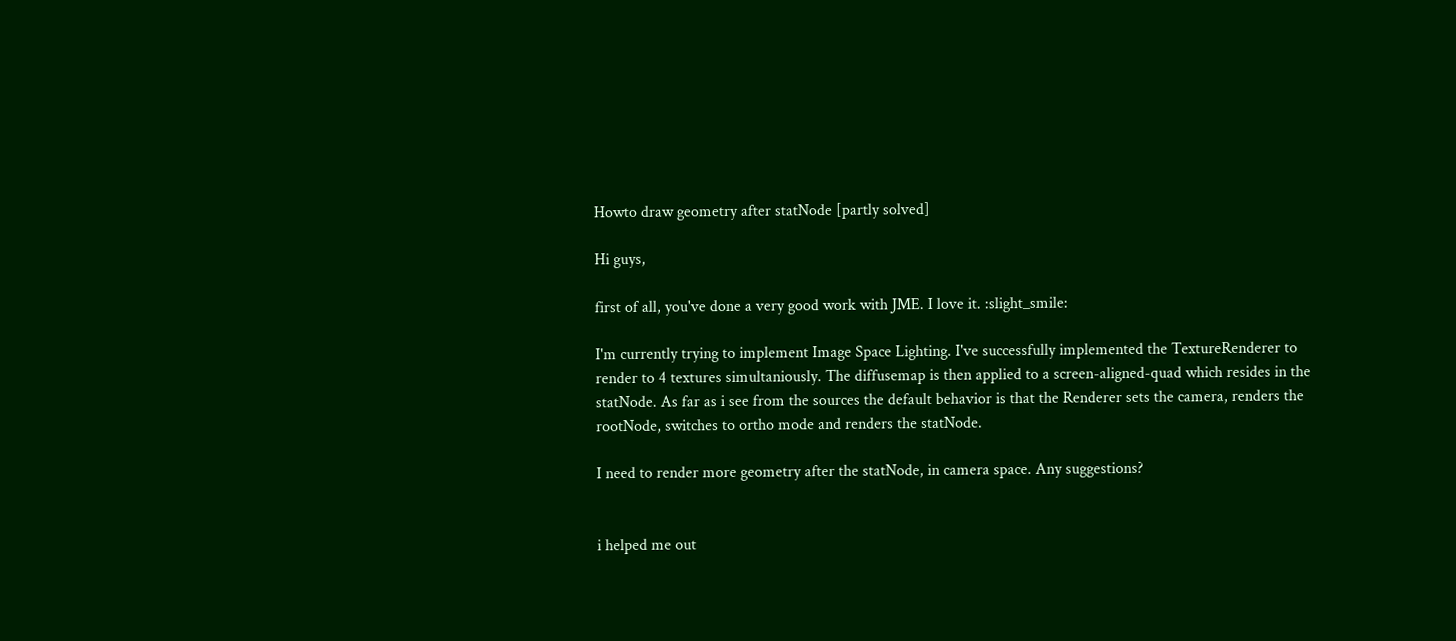Howto draw geometry after statNode [partly solved]

Hi guys,

first of all, you've done a very good work with JME. I love it. :slight_smile:

I'm currently trying to implement Image Space Lighting. I've successfully implemented the TextureRenderer to render to 4 textures simultaniously. The diffusemap is then applied to a screen-aligned-quad which resides in the statNode. As far as i see from the sources the default behavior is that the Renderer sets the camera, renders the rootNode, switches to ortho mode and renders the statNode.

I need to render more geometry after the statNode, in camera space. Any suggestions?


i helped me out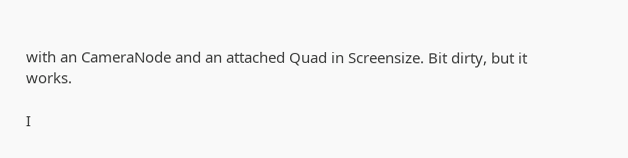with an CameraNode and an attached Quad in Screensize. Bit dirty, but it works.

I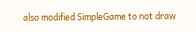also modified SimpleGame to not draw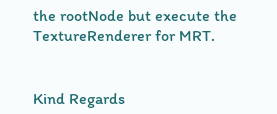the rootNode but execute the TextureRenderer for MRT.


Kind Regards